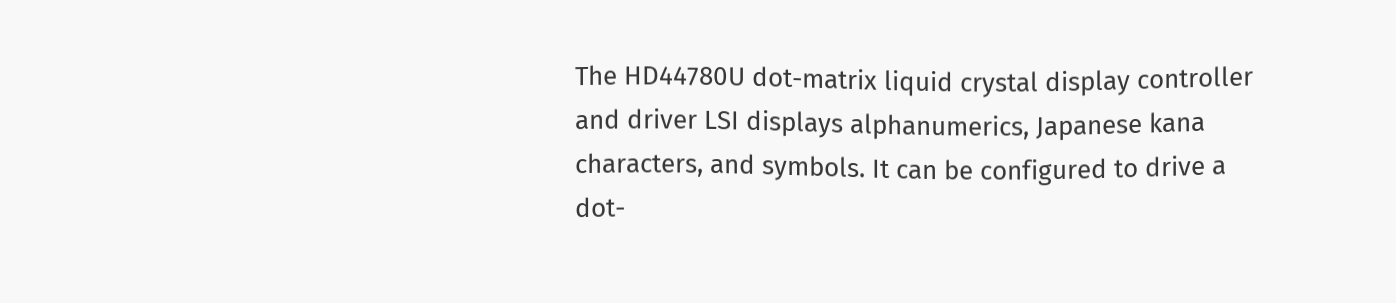The HD44780U dot-matrix liquid crystal display controller and driver LSI displays alphanumerics, Japanese kana characters, and symbols. It can be configured to drive a dot-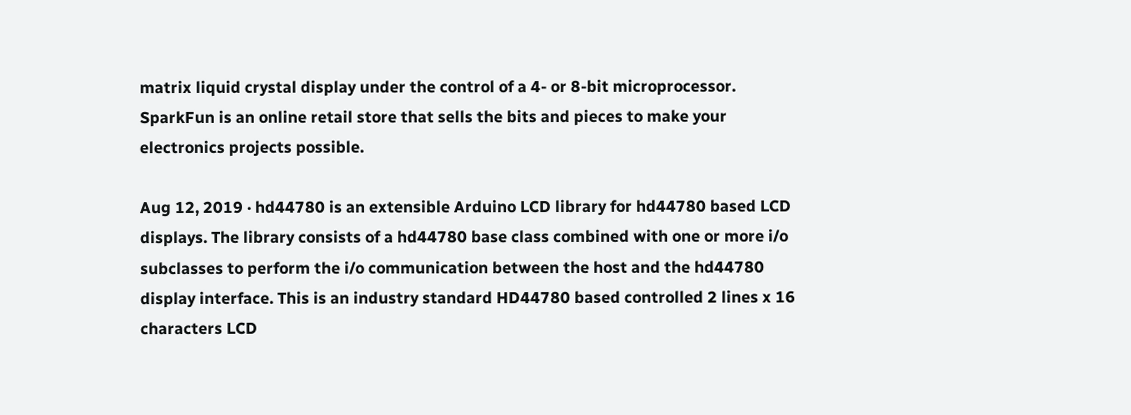matrix liquid crystal display under the control of a 4- or 8-bit microprocessor. SparkFun is an online retail store that sells the bits and pieces to make your electronics projects possible.

Aug 12, 2019 · hd44780 is an extensible Arduino LCD library for hd44780 based LCD displays. The library consists of a hd44780 base class combined with one or more i/o subclasses to perform the i/o communication between the host and the hd44780 display interface. This is an industry standard HD44780 based controlled 2 lines x 16 characters LCD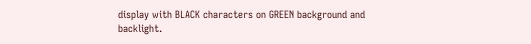display with BLACK characters on GREEN background and backlight.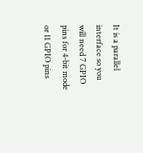It is a parallel interface so you will need 7 GPIO pins for 4-bit mode or 11 GPIO pins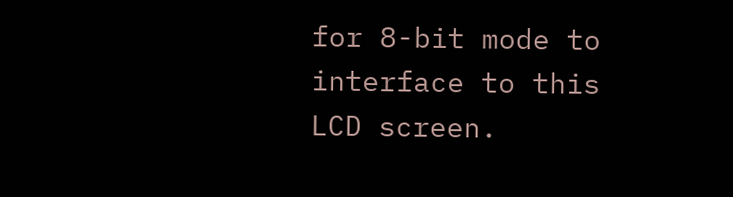for 8-bit mode to interface to this LCD screen.